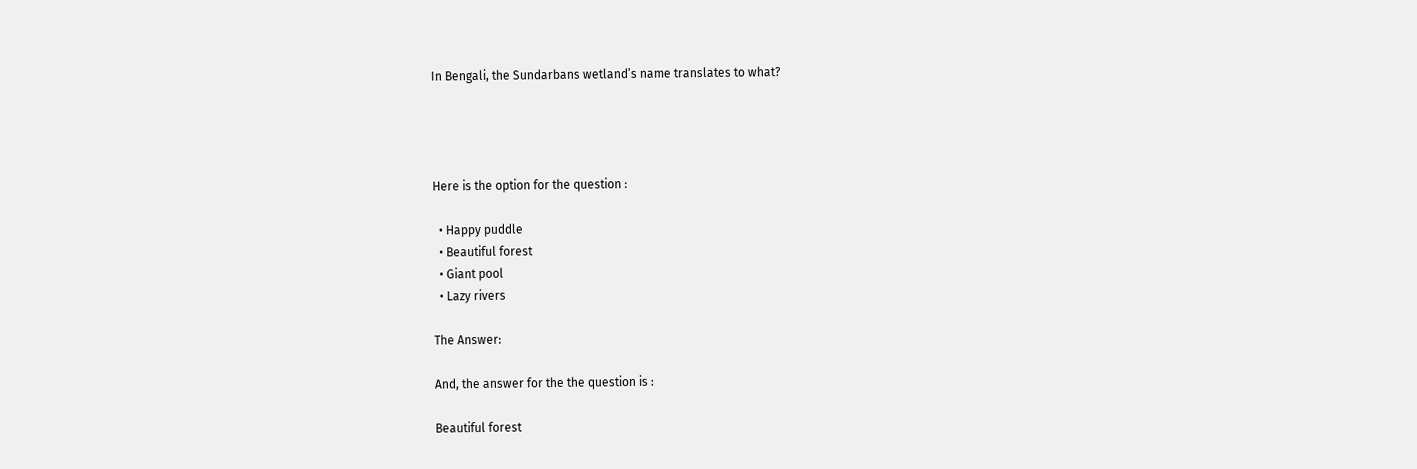In Bengali, the Sundarbans wetland’s name translates to what?




Here is the option for the question :

  • Happy puddle
  • Beautiful forest
  • Giant pool
  • Lazy rivers

The Answer:

And, the answer for the the question is :

Beautiful forest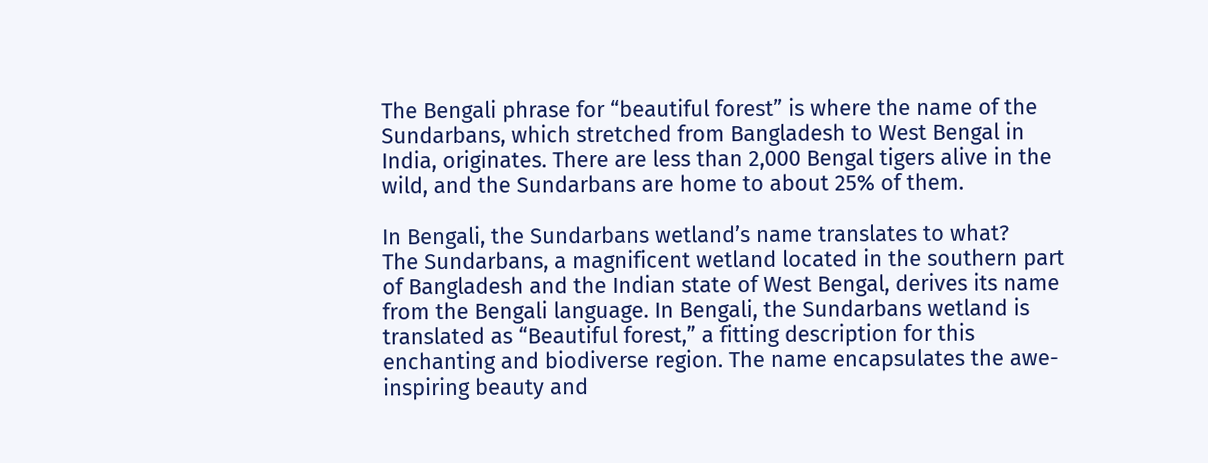The Bengali phrase for “beautiful forest” is where the name of the Sundarbans, which stretched from Bangladesh to West Bengal in India, originates. There are less than 2,000 Bengal tigers alive in the wild, and the Sundarbans are home to about 25% of them.

In Bengali, the Sundarbans wetland’s name translates to what?
The Sundarbans, a magnificent wetland located in the southern part of Bangladesh and the Indian state of West Bengal, derives its name from the Bengali language. In Bengali, the Sundarbans wetland is translated as “Beautiful forest,” a fitting description for this enchanting and biodiverse region. The name encapsulates the awe-inspiring beauty and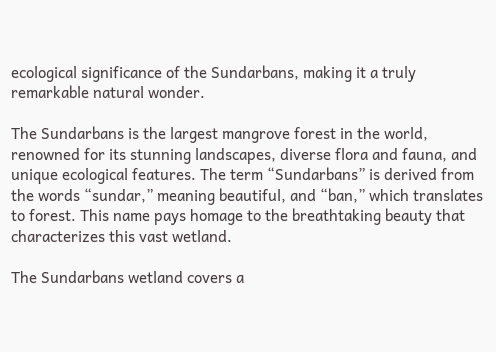ecological significance of the Sundarbans, making it a truly remarkable natural wonder.

The Sundarbans is the largest mangrove forest in the world, renowned for its stunning landscapes, diverse flora and fauna, and unique ecological features. The term “Sundarbans” is derived from the words “sundar,” meaning beautiful, and “ban,” which translates to forest. This name pays homage to the breathtaking beauty that characterizes this vast wetland.

The Sundarbans wetland covers a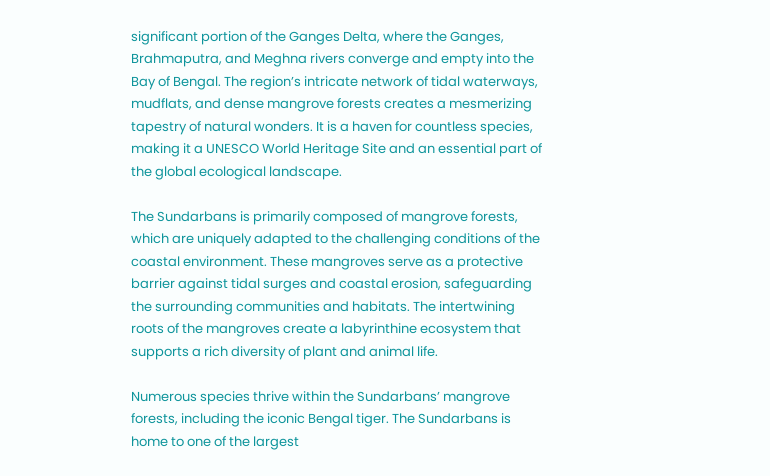significant portion of the Ganges Delta, where the Ganges, Brahmaputra, and Meghna rivers converge and empty into the Bay of Bengal. The region’s intricate network of tidal waterways, mudflats, and dense mangrove forests creates a mesmerizing tapestry of natural wonders. It is a haven for countless species, making it a UNESCO World Heritage Site and an essential part of the global ecological landscape.

The Sundarbans is primarily composed of mangrove forests, which are uniquely adapted to the challenging conditions of the coastal environment. These mangroves serve as a protective barrier against tidal surges and coastal erosion, safeguarding the surrounding communities and habitats. The intertwining roots of the mangroves create a labyrinthine ecosystem that supports a rich diversity of plant and animal life.

Numerous species thrive within the Sundarbans’ mangrove forests, including the iconic Bengal tiger. The Sundarbans is home to one of the largest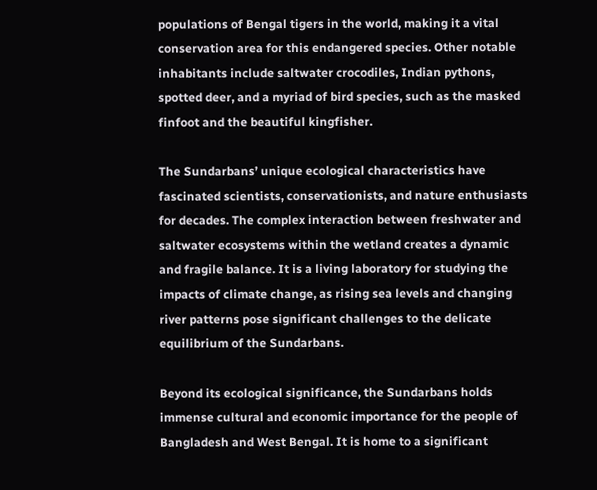populations of Bengal tigers in the world, making it a vital conservation area for this endangered species. Other notable inhabitants include saltwater crocodiles, Indian pythons, spotted deer, and a myriad of bird species, such as the masked finfoot and the beautiful kingfisher.

The Sundarbans’ unique ecological characteristics have fascinated scientists, conservationists, and nature enthusiasts for decades. The complex interaction between freshwater and saltwater ecosystems within the wetland creates a dynamic and fragile balance. It is a living laboratory for studying the impacts of climate change, as rising sea levels and changing river patterns pose significant challenges to the delicate equilibrium of the Sundarbans.

Beyond its ecological significance, the Sundarbans holds immense cultural and economic importance for the people of Bangladesh and West Bengal. It is home to a significant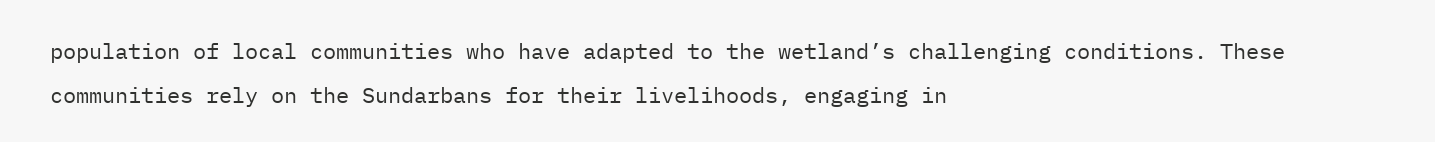population of local communities who have adapted to the wetland’s challenging conditions. These communities rely on the Sundarbans for their livelihoods, engaging in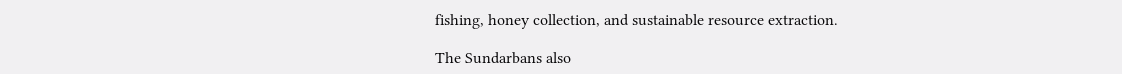fishing, honey collection, and sustainable resource extraction.

The Sundarbans also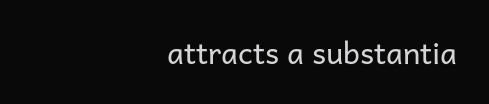attracts a substantia